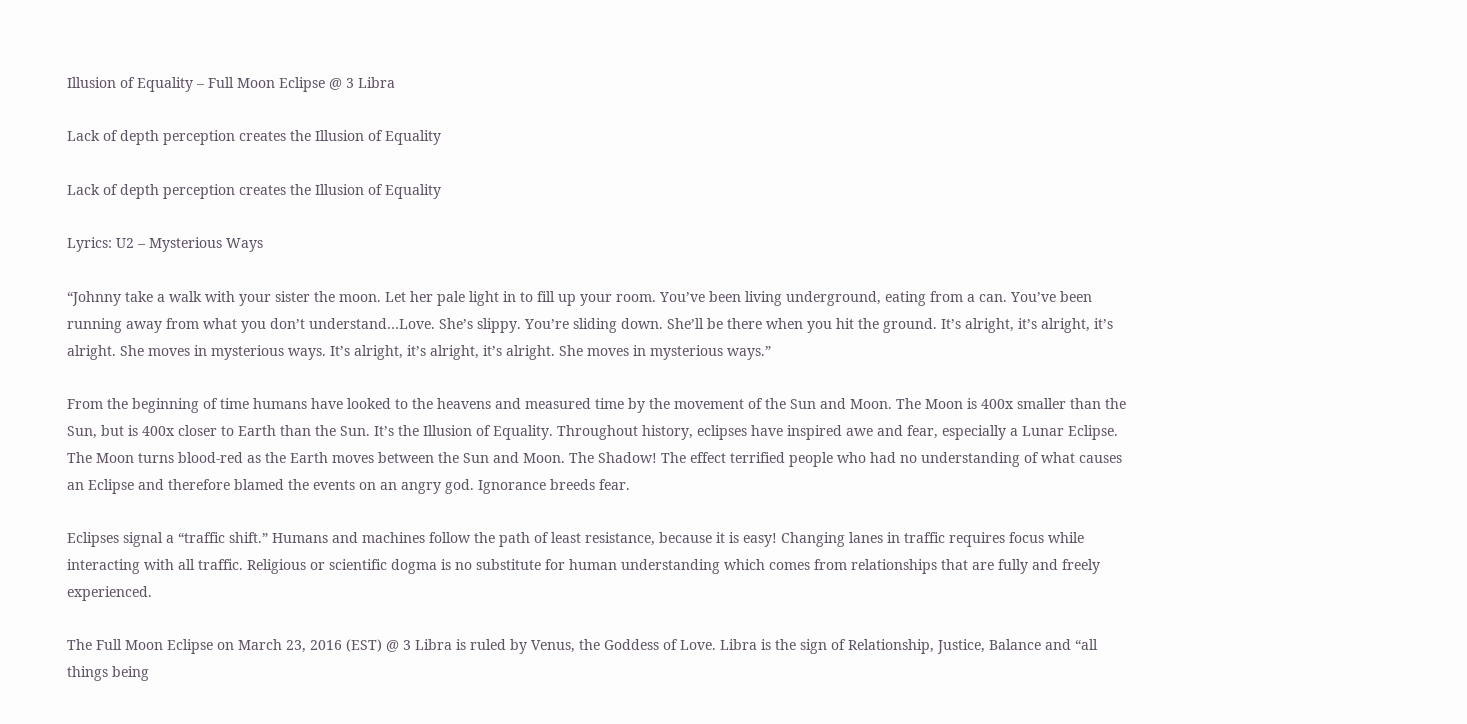Illusion of Equality – Full Moon Eclipse @ 3 Libra

Lack of depth perception creates the Illusion of Equality

Lack of depth perception creates the Illusion of Equality

Lyrics: U2 – Mysterious Ways

“Johnny take a walk with your sister the moon. Let her pale light in to fill up your room. You’ve been living underground, eating from a can. You’ve been running away from what you don’t understand…Love. She’s slippy. You’re sliding down. She’ll be there when you hit the ground. It’s alright, it’s alright, it’s alright. She moves in mysterious ways. It’s alright, it’s alright, it’s alright. She moves in mysterious ways.”

From the beginning of time humans have looked to the heavens and measured time by the movement of the Sun and Moon. The Moon is 400x smaller than the Sun, but is 400x closer to Earth than the Sun. It’s the Illusion of Equality. Throughout history, eclipses have inspired awe and fear, especially a Lunar Eclipse. The Moon turns blood-red as the Earth moves between the Sun and Moon. The Shadow! The effect terrified people who had no understanding of what causes an Eclipse and therefore blamed the events on an angry god. Ignorance breeds fear.

Eclipses signal a “traffic shift.” Humans and machines follow the path of least resistance, because it is easy! Changing lanes in traffic requires focus while interacting with all traffic. Religious or scientific dogma is no substitute for human understanding which comes from relationships that are fully and freely experienced.

The Full Moon Eclipse on March 23, 2016 (EST) @ 3 Libra is ruled by Venus, the Goddess of Love. Libra is the sign of Relationship, Justice, Balance and “all things being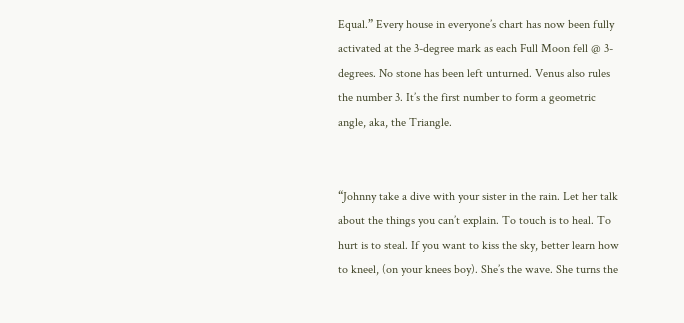Equal.” Every house in everyone’s chart has now been fully activated at the 3-degree mark as each Full Moon fell @ 3-degrees. No stone has been left unturned. Venus also rules the number 3. It’s the first number to form a geometric angle, aka, the Triangle.


“Johnny take a dive with your sister in the rain. Let her talk about the things you can’t explain. To touch is to heal. To hurt is to steal. If you want to kiss the sky, better learn how to kneel, (on your knees boy). She’s the wave. She turns the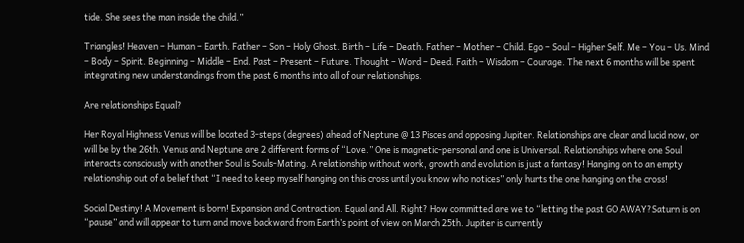tide. She sees the man inside the child.”

Triangles! Heaven – Human – Earth. Father – Son – Holy Ghost. Birth – Life – Death. Father – Mother – Child. Ego – Soul – Higher Self. Me – You – Us. Mind – Body – Spirit. Beginning – Middle – End. Past – Present – Future. Thought – Word – Deed. Faith – Wisdom – Courage. The next 6 months will be spent integrating new understandings from the past 6 months into all of our relationships.

Are relationships Equal?

Her Royal Highness Venus will be located 3-steps (degrees) ahead of Neptune @ 13 Pisces and opposing Jupiter. Relationships are clear and lucid now, or will be by the 26th. Venus and Neptune are 2 different forms of “Love.” One is magnetic-personal and one is Universal. Relationships where one Soul interacts consciously with another Soul is Souls-Mating. A relationship without work, growth and evolution is just a fantasy! Hanging on to an empty relationship out of a belief that “I need to keep myself hanging on this cross until you know who notices” only hurts the one hanging on the cross!

Social Destiny! A Movement is born! Expansion and Contraction. Equal and All. Right? How committed are we to “letting the past GO AWAY?Saturn is on “pause” and will appear to turn and move backward from Earth’s point of view on March 25th. Jupiter is currently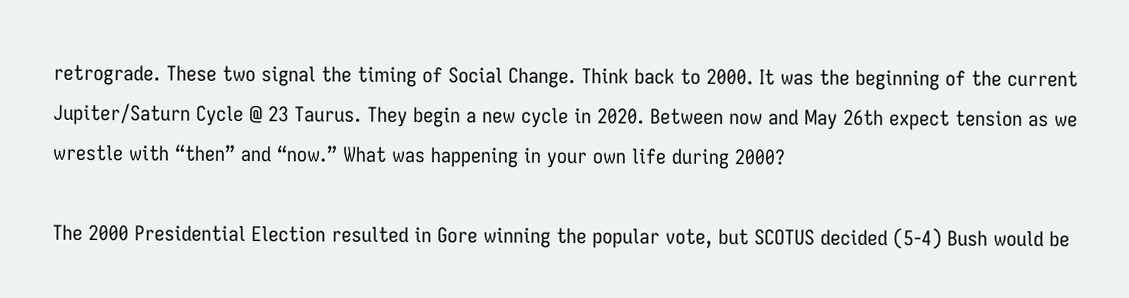retrograde. These two signal the timing of Social Change. Think back to 2000. It was the beginning of the current Jupiter/Saturn Cycle @ 23 Taurus. They begin a new cycle in 2020. Between now and May 26th expect tension as we wrestle with “then” and “now.” What was happening in your own life during 2000?

The 2000 Presidential Election resulted in Gore winning the popular vote, but SCOTUS decided (5-4) Bush would be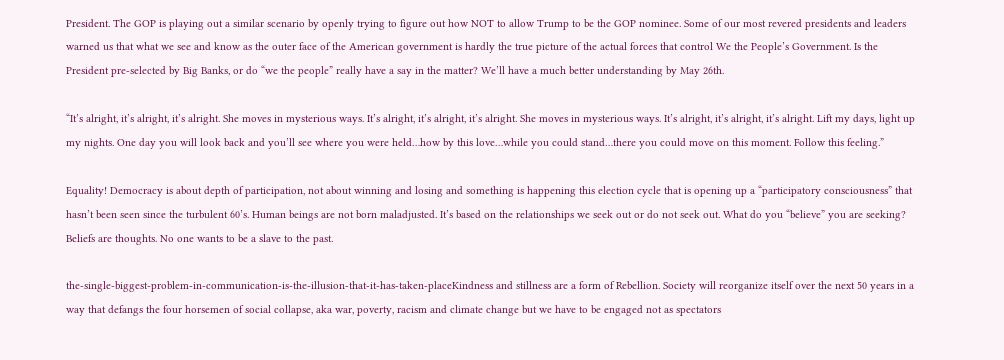President. The GOP is playing out a similar scenario by openly trying to figure out how NOT to allow Trump to be the GOP nominee. Some of our most revered presidents and leaders warned us that what we see and know as the outer face of the American government is hardly the true picture of the actual forces that control We the People’s Government. Is the President pre-selected by Big Banks, or do “we the people” really have a say in the matter? We’ll have a much better understanding by May 26th.

“It’s alright, it’s alright, it’s alright. She moves in mysterious ways. It’s alright, it’s alright, it’s alright. She moves in mysterious ways. It’s alright, it’s alright, it’s alright. Lift my days, light up my nights. One day you will look back and you’ll see where you were held…how by this love…while you could stand…there you could move on this moment. Follow this feeling.”

Equality! Democracy is about depth of participation, not about winning and losing and something is happening this election cycle that is opening up a “participatory consciousness” that hasn’t been seen since the turbulent 60’s. Human beings are not born maladjusted. It’s based on the relationships we seek out or do not seek out. What do you “believe” you are seeking? Beliefs are thoughts. No one wants to be a slave to the past.

the-single-biggest-problem-in-communication-is-the-illusion-that-it-has-taken-placeKindness and stillness are a form of Rebellion. Society will reorganize itself over the next 50 years in a way that defangs the four horsemen of social collapse, aka war, poverty, racism and climate change but we have to be engaged not as spectators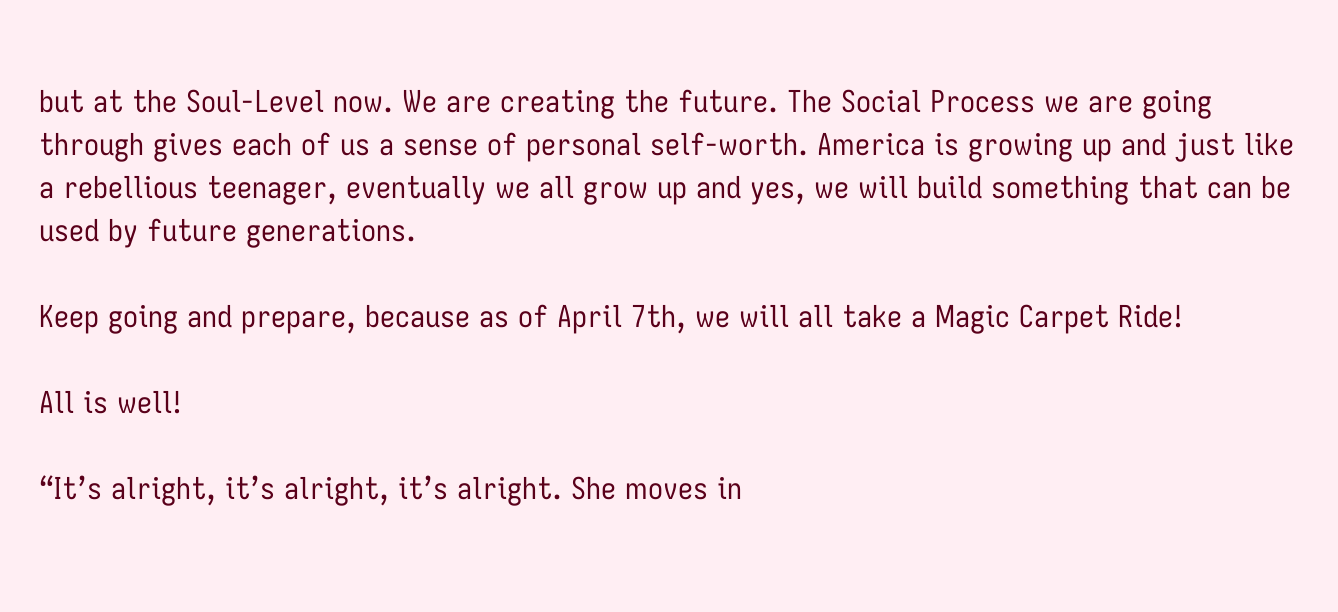but at the Soul-Level now. We are creating the future. The Social Process we are going through gives each of us a sense of personal self-worth. America is growing up and just like a rebellious teenager, eventually we all grow up and yes, we will build something that can be used by future generations.

Keep going and prepare, because as of April 7th, we will all take a Magic Carpet Ride!

All is well!

“It’s alright, it’s alright, it’s alright. She moves in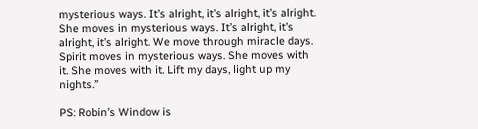mysterious ways. It’s alright, it’s alright, it’s alright. She moves in mysterious ways. It’s alright, it’s alright, it’s alright. We move through miracle days. Spirit moves in mysterious ways. She moves with it. She moves with it. Lift my days, light up my nights.”

PS: Robin’s Window is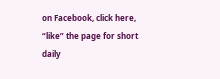on Facebook, click here, “like” the page for short daily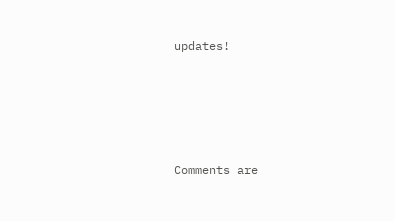updates!







Comments are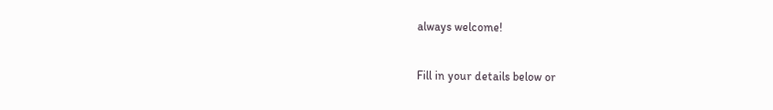always welcome!

Fill in your details below or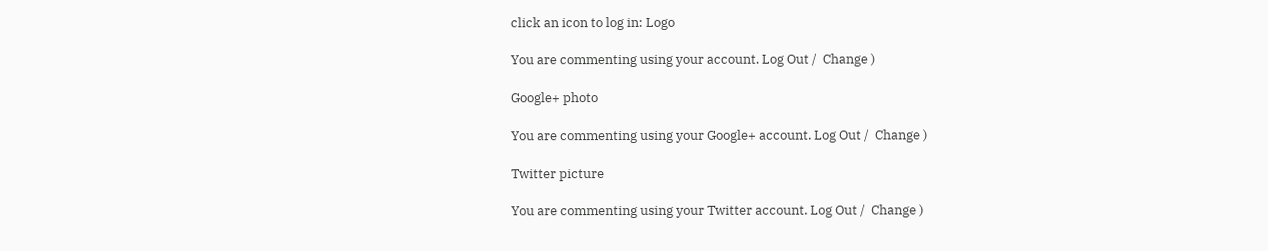click an icon to log in: Logo

You are commenting using your account. Log Out /  Change )

Google+ photo

You are commenting using your Google+ account. Log Out /  Change )

Twitter picture

You are commenting using your Twitter account. Log Out /  Change )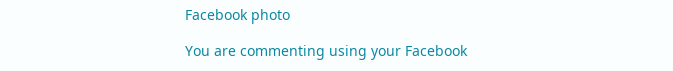Facebook photo

You are commenting using your Facebook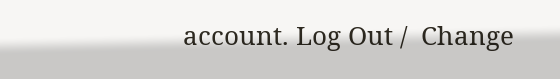account. Log Out /  Change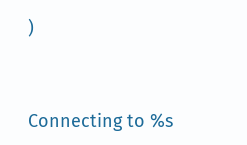)


Connecting to %s